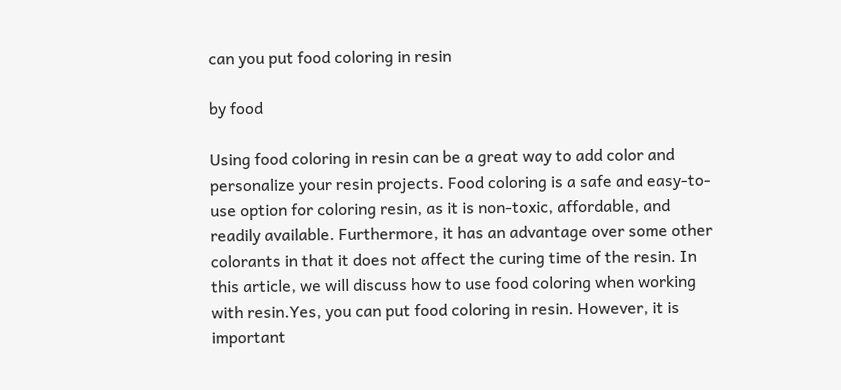can you put food coloring in resin

by food

Using food coloring in resin can be a great way to add color and personalize your resin projects. Food coloring is a safe and easy-to-use option for coloring resin, as it is non-toxic, affordable, and readily available. Furthermore, it has an advantage over some other colorants in that it does not affect the curing time of the resin. In this article, we will discuss how to use food coloring when working with resin.Yes, you can put food coloring in resin. However, it is important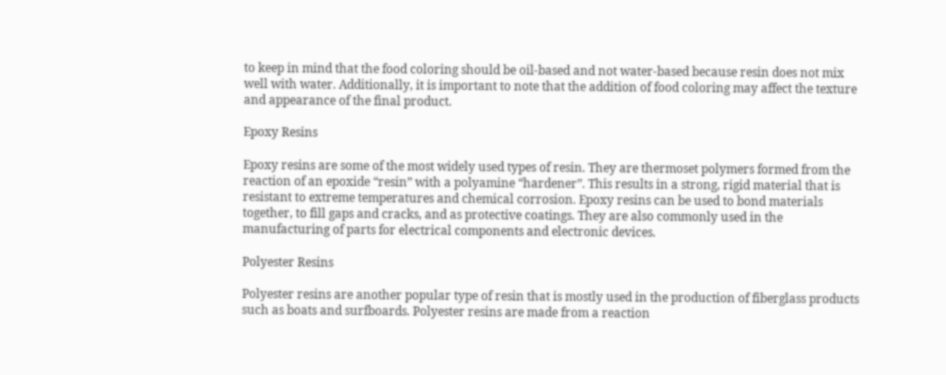to keep in mind that the food coloring should be oil-based and not water-based because resin does not mix well with water. Additionally, it is important to note that the addition of food coloring may affect the texture and appearance of the final product.

Epoxy Resins

Epoxy resins are some of the most widely used types of resin. They are thermoset polymers formed from the reaction of an epoxide “resin” with a polyamine “hardener”. This results in a strong, rigid material that is resistant to extreme temperatures and chemical corrosion. Epoxy resins can be used to bond materials together, to fill gaps and cracks, and as protective coatings. They are also commonly used in the manufacturing of parts for electrical components and electronic devices.

Polyester Resins

Polyester resins are another popular type of resin that is mostly used in the production of fiberglass products such as boats and surfboards. Polyester resins are made from a reaction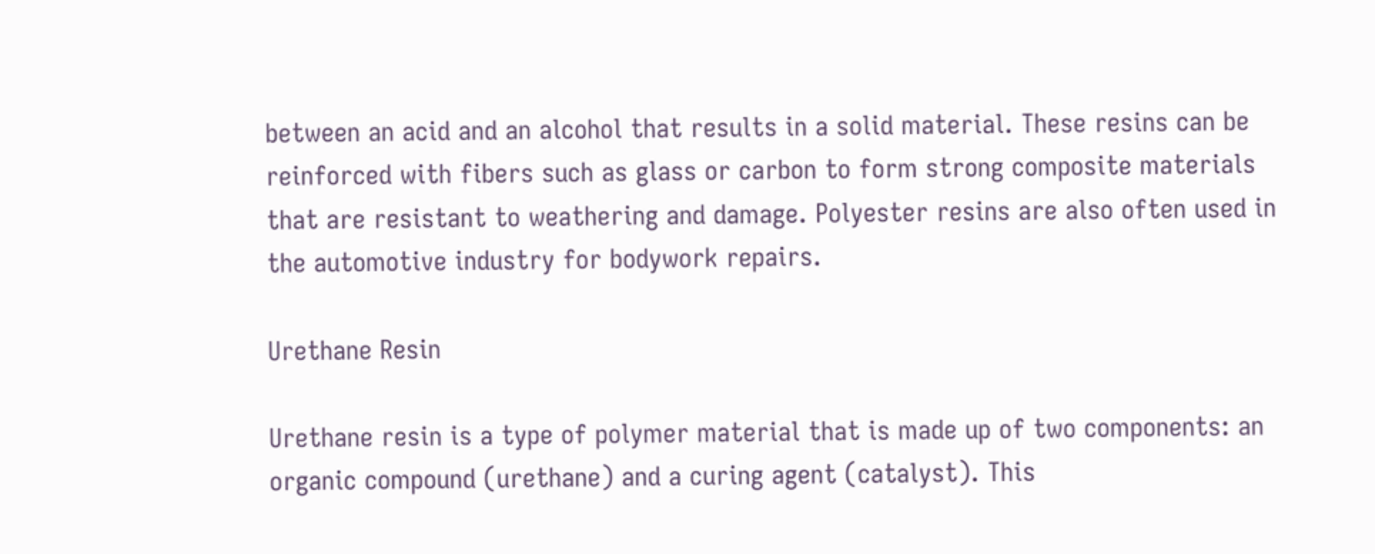between an acid and an alcohol that results in a solid material. These resins can be reinforced with fibers such as glass or carbon to form strong composite materials that are resistant to weathering and damage. Polyester resins are also often used in the automotive industry for bodywork repairs.

Urethane Resin

Urethane resin is a type of polymer material that is made up of two components: an organic compound (urethane) and a curing agent (catalyst). This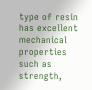type of resin has excellent mechanical properties such as strength,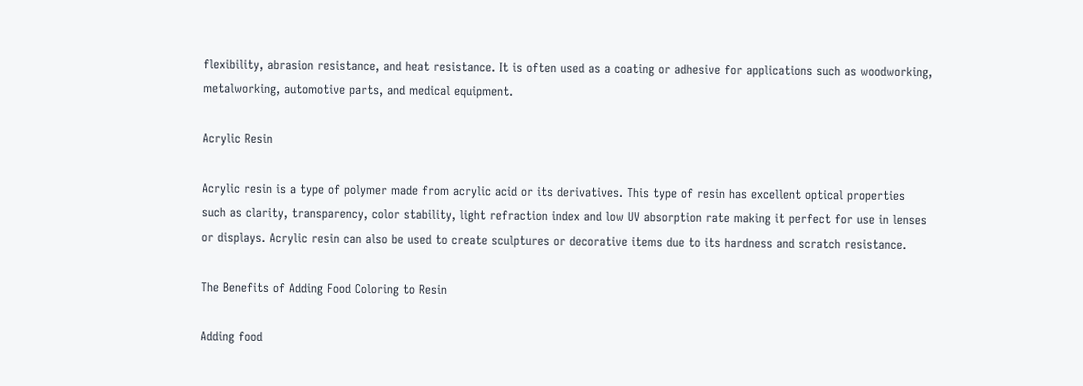flexibility, abrasion resistance, and heat resistance. It is often used as a coating or adhesive for applications such as woodworking, metalworking, automotive parts, and medical equipment.

Acrylic Resin

Acrylic resin is a type of polymer made from acrylic acid or its derivatives. This type of resin has excellent optical properties such as clarity, transparency, color stability, light refraction index and low UV absorption rate making it perfect for use in lenses or displays. Acrylic resin can also be used to create sculptures or decorative items due to its hardness and scratch resistance.

The Benefits of Adding Food Coloring to Resin

Adding food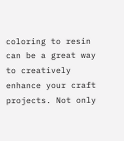coloring to resin can be a great way to creatively enhance your craft projects. Not only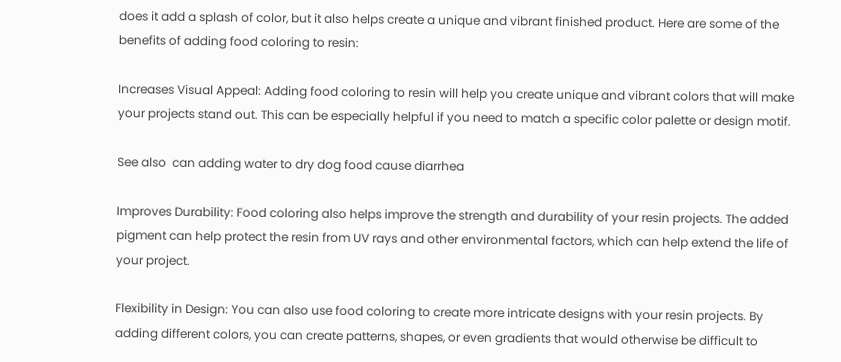does it add a splash of color, but it also helps create a unique and vibrant finished product. Here are some of the benefits of adding food coloring to resin:

Increases Visual Appeal: Adding food coloring to resin will help you create unique and vibrant colors that will make your projects stand out. This can be especially helpful if you need to match a specific color palette or design motif.

See also  can adding water to dry dog food cause diarrhea

Improves Durability: Food coloring also helps improve the strength and durability of your resin projects. The added pigment can help protect the resin from UV rays and other environmental factors, which can help extend the life of your project.

Flexibility in Design: You can also use food coloring to create more intricate designs with your resin projects. By adding different colors, you can create patterns, shapes, or even gradients that would otherwise be difficult to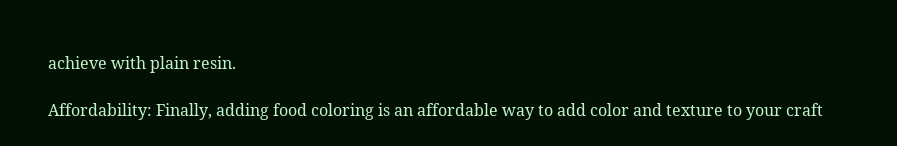achieve with plain resin.

Affordability: Finally, adding food coloring is an affordable way to add color and texture to your craft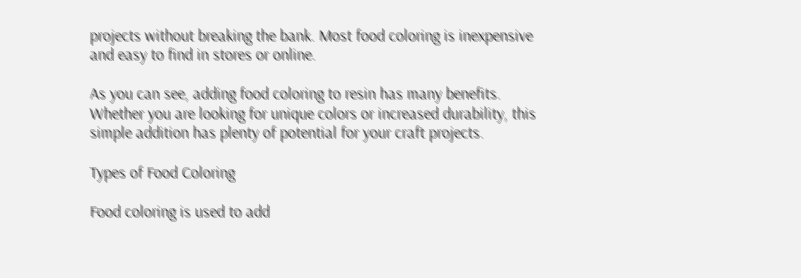projects without breaking the bank. Most food coloring is inexpensive and easy to find in stores or online.

As you can see, adding food coloring to resin has many benefits. Whether you are looking for unique colors or increased durability, this simple addition has plenty of potential for your craft projects.

Types of Food Coloring

Food coloring is used to add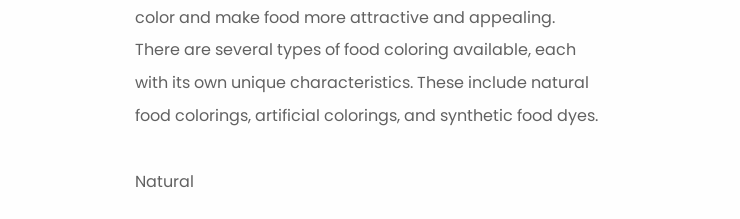color and make food more attractive and appealing. There are several types of food coloring available, each with its own unique characteristics. These include natural food colorings, artificial colorings, and synthetic food dyes.

Natural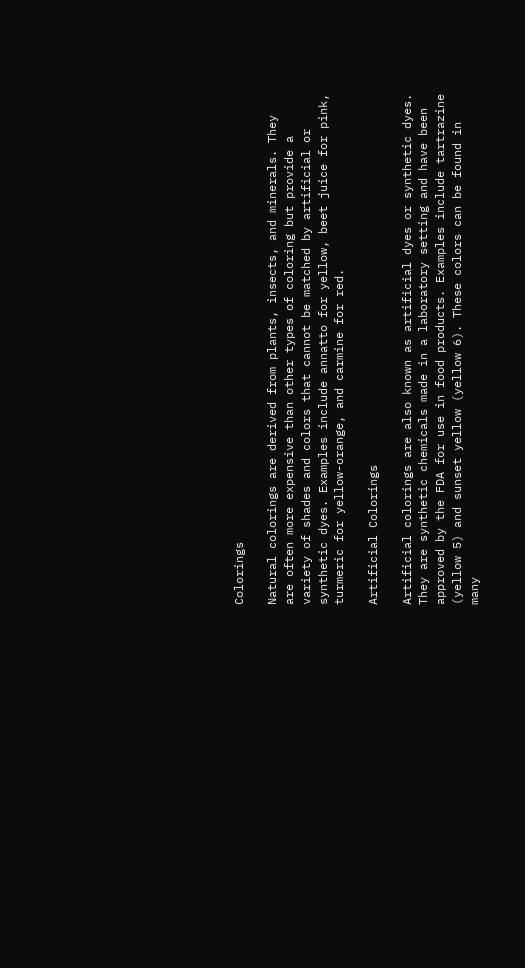Colorings

Natural colorings are derived from plants, insects, and minerals. They are often more expensive than other types of coloring but provide a variety of shades and colors that cannot be matched by artificial or synthetic dyes. Examples include annatto for yellow, beet juice for pink, turmeric for yellow-orange, and carmine for red.

Artificial Colorings

Artificial colorings are also known as artificial dyes or synthetic dyes. They are synthetic chemicals made in a laboratory setting and have been approved by the FDA for use in food products. Examples include tartrazine (yellow 5) and sunset yellow (yellow 6). These colors can be found in many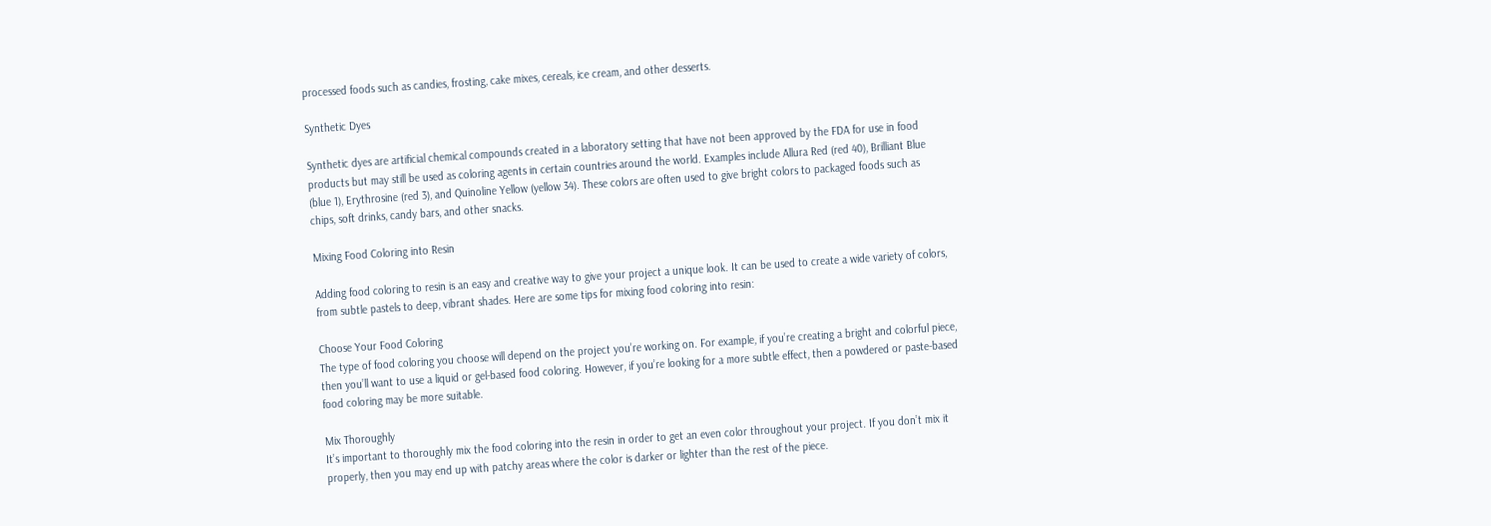processed foods such as candies, frosting, cake mixes, cereals, ice cream, and other desserts.

Synthetic Dyes

Synthetic dyes are artificial chemical compounds created in a laboratory setting that have not been approved by the FDA for use in food products but may still be used as coloring agents in certain countries around the world. Examples include Allura Red (red 40), Brilliant Blue (blue 1), Erythrosine (red 3), and Quinoline Yellow (yellow 34). These colors are often used to give bright colors to packaged foods such as chips, soft drinks, candy bars, and other snacks.

Mixing Food Coloring into Resin

Adding food coloring to resin is an easy and creative way to give your project a unique look. It can be used to create a wide variety of colors, from subtle pastels to deep, vibrant shades. Here are some tips for mixing food coloring into resin:

Choose Your Food Coloring
The type of food coloring you choose will depend on the project you’re working on. For example, if you’re creating a bright and colorful piece, then you’ll want to use a liquid or gel-based food coloring. However, if you’re looking for a more subtle effect, then a powdered or paste-based food coloring may be more suitable.

Mix Thoroughly
It’s important to thoroughly mix the food coloring into the resin in order to get an even color throughout your project. If you don’t mix it properly, then you may end up with patchy areas where the color is darker or lighter than the rest of the piece.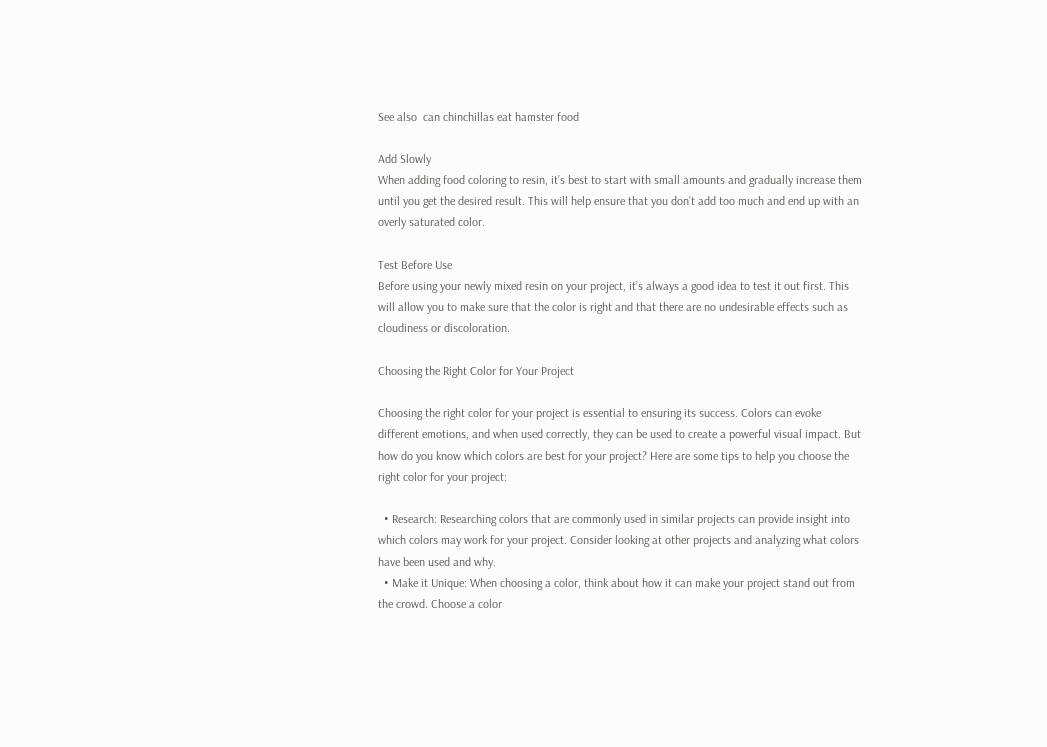See also  can chinchillas eat hamster food

Add Slowly
When adding food coloring to resin, it’s best to start with small amounts and gradually increase them until you get the desired result. This will help ensure that you don’t add too much and end up with an overly saturated color.

Test Before Use
Before using your newly mixed resin on your project, it’s always a good idea to test it out first. This will allow you to make sure that the color is right and that there are no undesirable effects such as cloudiness or discoloration.

Choosing the Right Color for Your Project

Choosing the right color for your project is essential to ensuring its success. Colors can evoke different emotions, and when used correctly, they can be used to create a powerful visual impact. But how do you know which colors are best for your project? Here are some tips to help you choose the right color for your project:

  • Research: Researching colors that are commonly used in similar projects can provide insight into which colors may work for your project. Consider looking at other projects and analyzing what colors have been used and why.
  • Make it Unique: When choosing a color, think about how it can make your project stand out from the crowd. Choose a color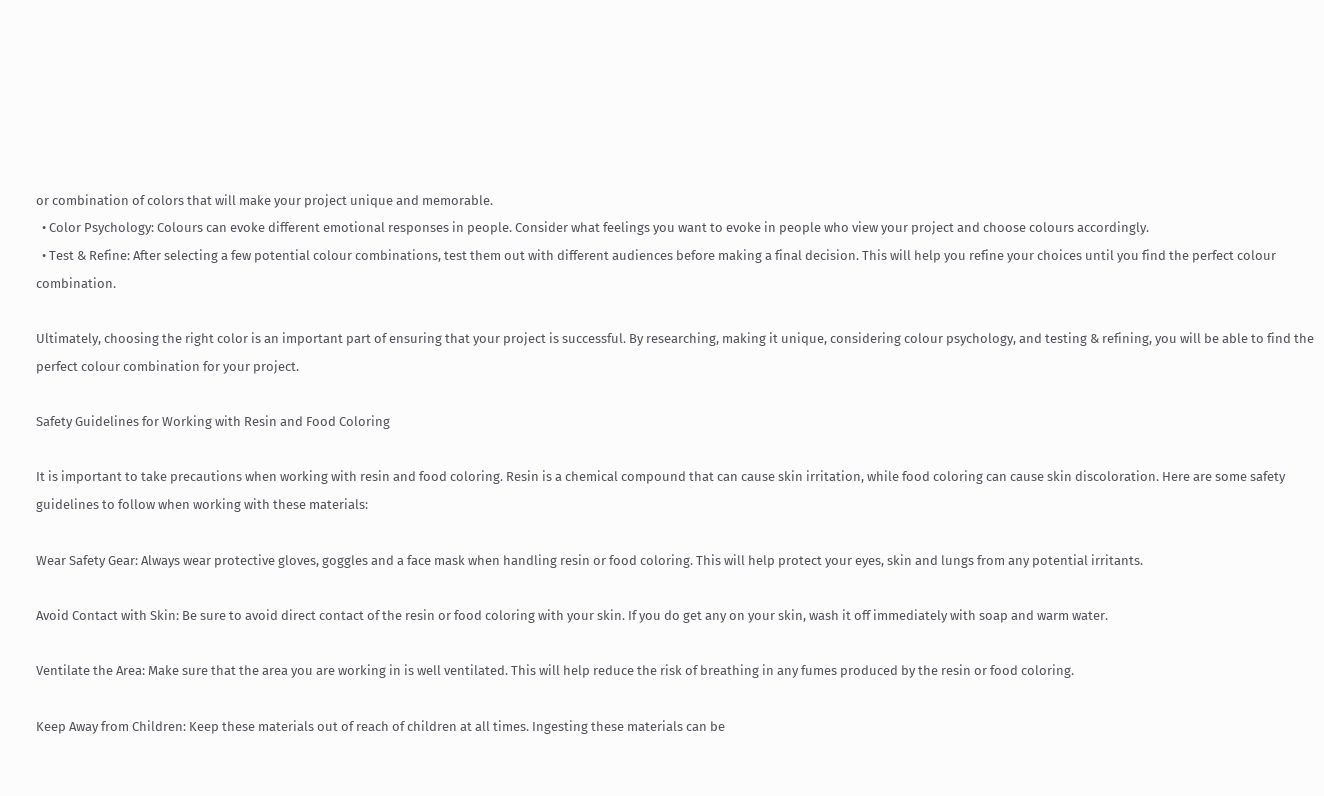or combination of colors that will make your project unique and memorable.
  • Color Psychology: Colours can evoke different emotional responses in people. Consider what feelings you want to evoke in people who view your project and choose colours accordingly.
  • Test & Refine: After selecting a few potential colour combinations, test them out with different audiences before making a final decision. This will help you refine your choices until you find the perfect colour combination.

Ultimately, choosing the right color is an important part of ensuring that your project is successful. By researching, making it unique, considering colour psychology, and testing & refining, you will be able to find the perfect colour combination for your project.

Safety Guidelines for Working with Resin and Food Coloring

It is important to take precautions when working with resin and food coloring. Resin is a chemical compound that can cause skin irritation, while food coloring can cause skin discoloration. Here are some safety guidelines to follow when working with these materials:

Wear Safety Gear: Always wear protective gloves, goggles and a face mask when handling resin or food coloring. This will help protect your eyes, skin and lungs from any potential irritants.

Avoid Contact with Skin: Be sure to avoid direct contact of the resin or food coloring with your skin. If you do get any on your skin, wash it off immediately with soap and warm water.

Ventilate the Area: Make sure that the area you are working in is well ventilated. This will help reduce the risk of breathing in any fumes produced by the resin or food coloring.

Keep Away from Children: Keep these materials out of reach of children at all times. Ingesting these materials can be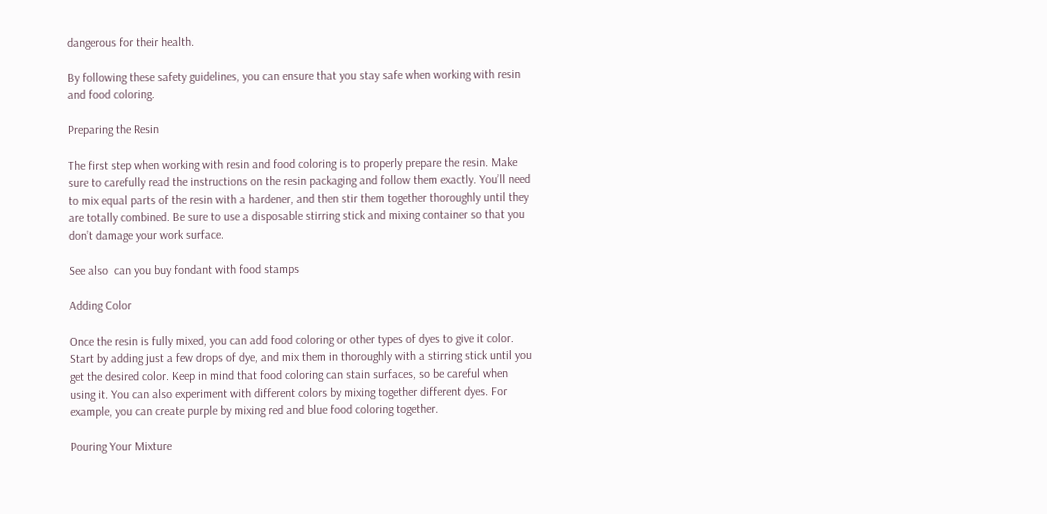dangerous for their health.

By following these safety guidelines, you can ensure that you stay safe when working with resin and food coloring.

Preparing the Resin

The first step when working with resin and food coloring is to properly prepare the resin. Make sure to carefully read the instructions on the resin packaging and follow them exactly. You’ll need to mix equal parts of the resin with a hardener, and then stir them together thoroughly until they are totally combined. Be sure to use a disposable stirring stick and mixing container so that you don’t damage your work surface.

See also  can you buy fondant with food stamps

Adding Color

Once the resin is fully mixed, you can add food coloring or other types of dyes to give it color. Start by adding just a few drops of dye, and mix them in thoroughly with a stirring stick until you get the desired color. Keep in mind that food coloring can stain surfaces, so be careful when using it. You can also experiment with different colors by mixing together different dyes. For example, you can create purple by mixing red and blue food coloring together.

Pouring Your Mixture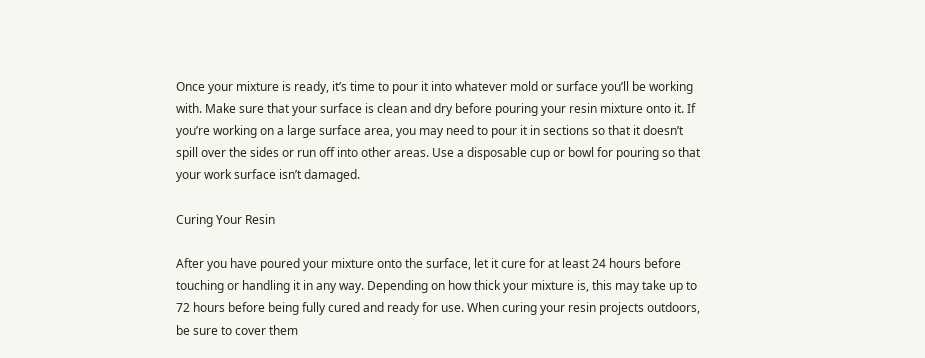Once your mixture is ready, it’s time to pour it into whatever mold or surface you’ll be working with. Make sure that your surface is clean and dry before pouring your resin mixture onto it. If you’re working on a large surface area, you may need to pour it in sections so that it doesn’t spill over the sides or run off into other areas. Use a disposable cup or bowl for pouring so that your work surface isn’t damaged.

Curing Your Resin

After you have poured your mixture onto the surface, let it cure for at least 24 hours before touching or handling it in any way. Depending on how thick your mixture is, this may take up to 72 hours before being fully cured and ready for use. When curing your resin projects outdoors, be sure to cover them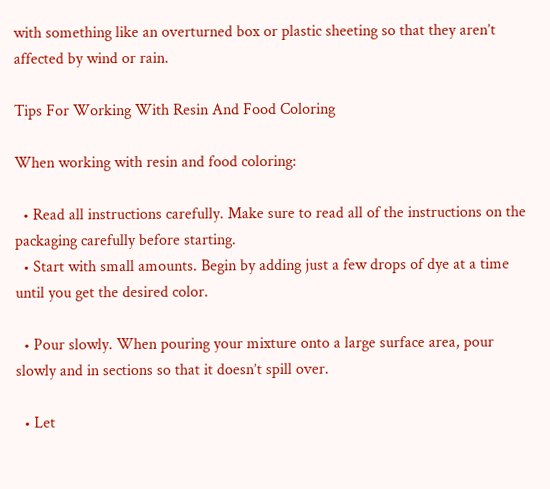with something like an overturned box or plastic sheeting so that they aren’t affected by wind or rain.

Tips For Working With Resin And Food Coloring

When working with resin and food coloring:

  • Read all instructions carefully. Make sure to read all of the instructions on the packaging carefully before starting.
  • Start with small amounts. Begin by adding just a few drops of dye at a time until you get the desired color.

  • Pour slowly. When pouring your mixture onto a large surface area, pour slowly and in sections so that it doesn’t spill over.

  • Let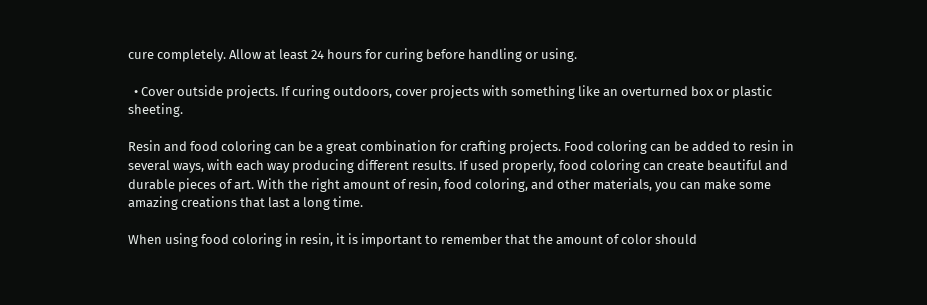cure completely. Allow at least 24 hours for curing before handling or using.

  • Cover outside projects. If curing outdoors, cover projects with something like an overturned box or plastic sheeting.

Resin and food coloring can be a great combination for crafting projects. Food coloring can be added to resin in several ways, with each way producing different results. If used properly, food coloring can create beautiful and durable pieces of art. With the right amount of resin, food coloring, and other materials, you can make some amazing creations that last a long time.

When using food coloring in resin, it is important to remember that the amount of color should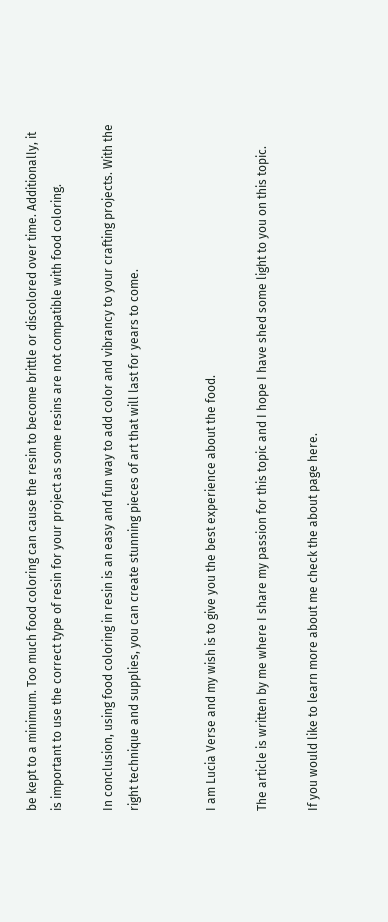be kept to a minimum. Too much food coloring can cause the resin to become brittle or discolored over time. Additionally, it is important to use the correct type of resin for your project as some resins are not compatible with food coloring.

In conclusion, using food coloring in resin is an easy and fun way to add color and vibrancy to your crafting projects. With the right technique and supplies, you can create stunning pieces of art that will last for years to come.


I am Lucia Verse and my wish is to give you the best experience about the food.

The article is written by me where I share my passion for this topic and I hope I have shed some light to you on this topic.

If you would like to learn more about me check the about page here.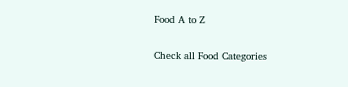Food A to Z

Check all Food Categories